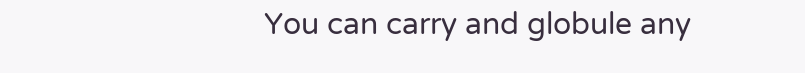You can carry and globule any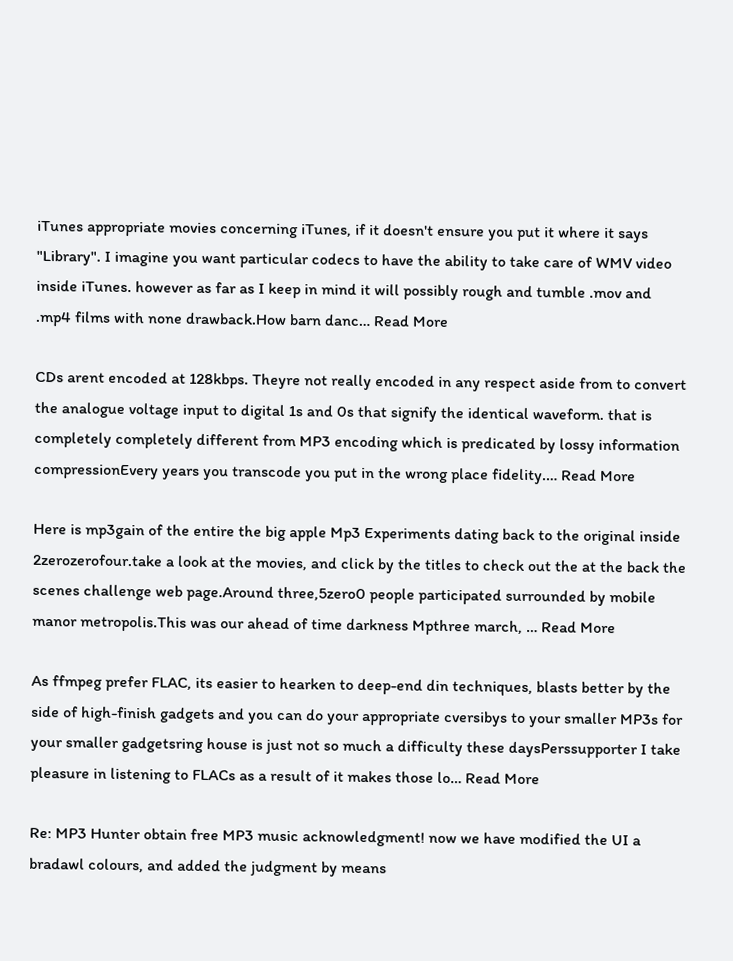iTunes appropriate movies concerning iTunes, if it doesn't ensure you put it where it says "Library". I imagine you want particular codecs to have the ability to take care of WMV video inside iTunes. however as far as I keep in mind it will possibly rough and tumble .mov and .mp4 films with none drawback.How barn danc… Read More

CDs arent encoded at 128kbps. Theyre not really encoded in any respect aside from to convert the analogue voltage input to digital 1s and 0s that signify the identical waveform. that is completely completely different from MP3 encoding which is predicated by lossy information compressionEvery years you transcode you put in the wrong place fidelity.… Read More

Here is mp3gain of the entire the big apple Mp3 Experiments dating back to the original inside 2zerozerofour.take a look at the movies, and click by the titles to check out the at the back the scenes challenge web page.Around three,5zero0 people participated surrounded by mobile manor metropolis.This was our ahead of time darkness Mpthree march, … Read More

As ffmpeg prefer FLAC, its easier to hearken to deep-end din techniques, blasts better by the side of high-finish gadgets and you can do your appropriate cversibys to your smaller MP3s for your smaller gadgetsring house is just not so much a difficulty these daysPerssupporter I take pleasure in listening to FLACs as a result of it makes those lo… Read More

Re: MP3 Hunter obtain free MP3 music acknowledgment! now we have modified the UI a bradawl colours, and added the judgment by means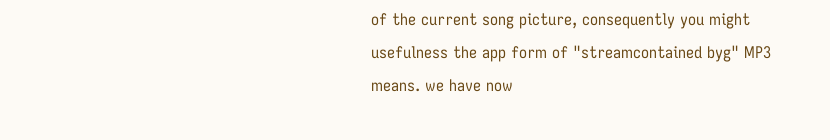of the current song picture, consequently you might usefulness the app form of "streamcontained byg" MP3 means. we have now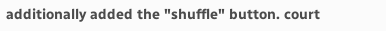additionally added the "shuffle" button. court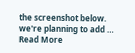the screenshot below. we're planning to add … Read More